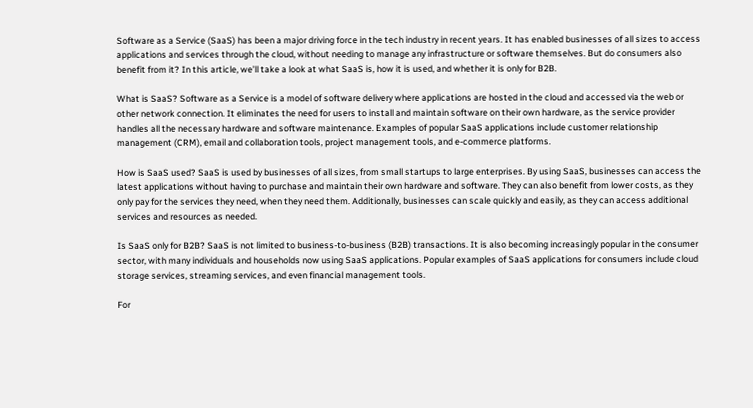Software as a Service (SaaS) has been a major driving force in the tech industry in recent years. It has enabled businesses of all sizes to access applications and services through the cloud, without needing to manage any infrastructure or software themselves. But do consumers also benefit from it? In this article, we’ll take a look at what SaaS is, how it is used, and whether it is only for B2B.

What is SaaS? Software as a Service is a model of software delivery where applications are hosted in the cloud and accessed via the web or other network connection. It eliminates the need for users to install and maintain software on their own hardware, as the service provider handles all the necessary hardware and software maintenance. Examples of popular SaaS applications include customer relationship management (CRM), email and collaboration tools, project management tools, and e-commerce platforms.

How is SaaS used? SaaS is used by businesses of all sizes, from small startups to large enterprises. By using SaaS, businesses can access the latest applications without having to purchase and maintain their own hardware and software. They can also benefit from lower costs, as they only pay for the services they need, when they need them. Additionally, businesses can scale quickly and easily, as they can access additional services and resources as needed.

Is SaaS only for B2B? SaaS is not limited to business-to-business (B2B) transactions. It is also becoming increasingly popular in the consumer sector, with many individuals and households now using SaaS applications. Popular examples of SaaS applications for consumers include cloud storage services, streaming services, and even financial management tools.

For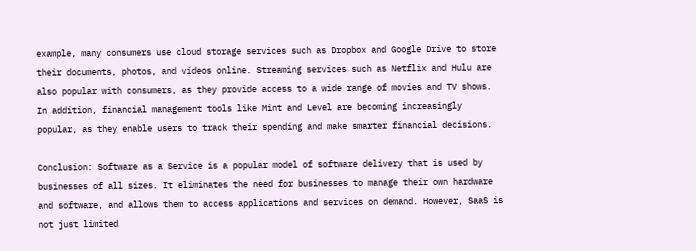example, many consumers use cloud storage services such as Dropbox and Google Drive to store their documents, photos, and videos online. Streaming services such as Netflix and Hulu are also popular with consumers, as they provide access to a wide range of movies and TV shows. In addition, financial management tools like Mint and Level are becoming increasingly popular, as they enable users to track their spending and make smarter financial decisions.

Conclusion: Software as a Service is a popular model of software delivery that is used by businesses of all sizes. It eliminates the need for businesses to manage their own hardware and software, and allows them to access applications and services on demand. However, SaaS is not just limited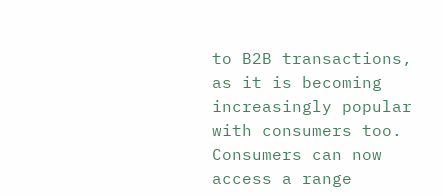to B2B transactions, as it is becoming increasingly popular with consumers too. Consumers can now access a range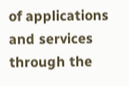of applications and services through the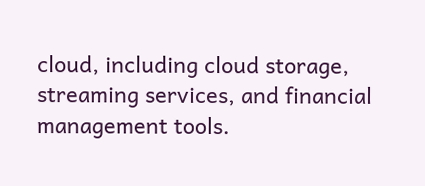cloud, including cloud storage, streaming services, and financial management tools.